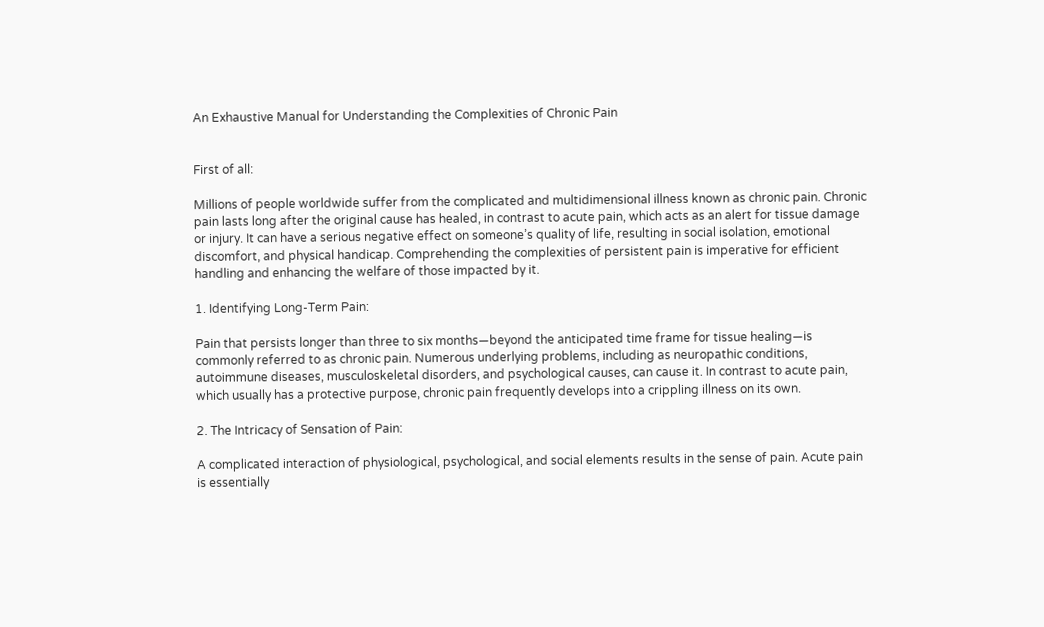An Exhaustive Manual for Understanding the Complexities of Chronic Pain


First of all:

Millions of people worldwide suffer from the complicated and multidimensional illness known as chronic pain. Chronic pain lasts long after the original cause has healed, in contrast to acute pain, which acts as an alert for tissue damage or injury. It can have a serious negative effect on someone’s quality of life, resulting in social isolation, emotional discomfort, and physical handicap. Comprehending the complexities of persistent pain is imperative for efficient handling and enhancing the welfare of those impacted by it.

1. Identifying Long-Term Pain:

Pain that persists longer than three to six months—beyond the anticipated time frame for tissue healing—is commonly referred to as chronic pain. Numerous underlying problems, including as neuropathic conditions, autoimmune diseases, musculoskeletal disorders, and psychological causes, can cause it. In contrast to acute pain, which usually has a protective purpose, chronic pain frequently develops into a crippling illness on its own.

2. The Intricacy of Sensation of Pain:

A complicated interaction of physiological, psychological, and social elements results in the sense of pain. Acute pain is essentially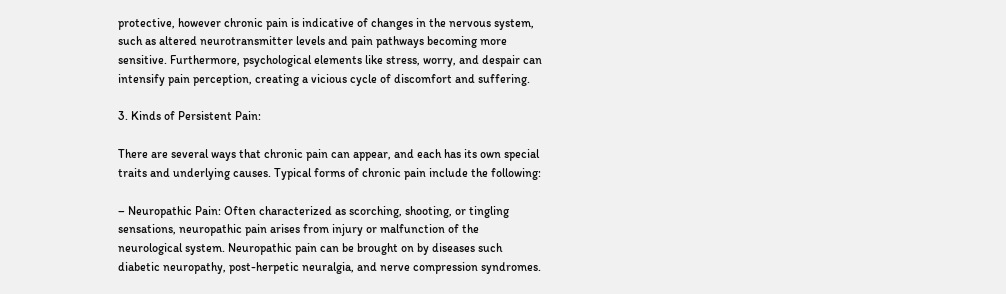protective, however chronic pain is indicative of changes in the nervous system, such as altered neurotransmitter levels and pain pathways becoming more sensitive. Furthermore, psychological elements like stress, worry, and despair can intensify pain perception, creating a vicious cycle of discomfort and suffering.

3. Kinds of Persistent Pain:

There are several ways that chronic pain can appear, and each has its own special traits and underlying causes. Typical forms of chronic pain include the following:

– Neuropathic Pain: Often characterized as scorching, shooting, or tingling sensations, neuropathic pain arises from injury or malfunction of the neurological system. Neuropathic pain can be brought on by diseases such diabetic neuropathy, post-herpetic neuralgia, and nerve compression syndromes.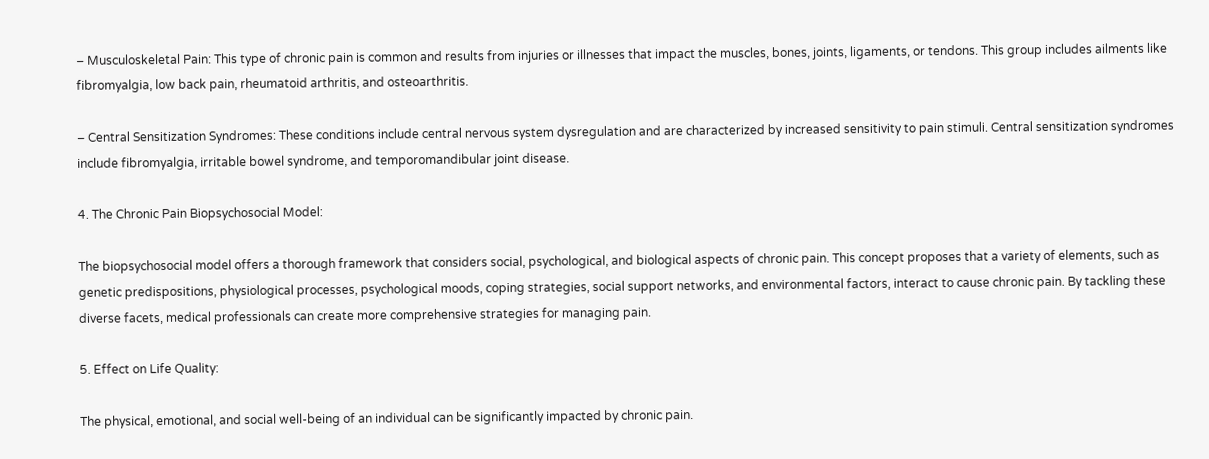– Musculoskeletal Pain: This type of chronic pain is common and results from injuries or illnesses that impact the muscles, bones, joints, ligaments, or tendons. This group includes ailments like fibromyalgia, low back pain, rheumatoid arthritis, and osteoarthritis.

– Central Sensitization Syndromes: These conditions include central nervous system dysregulation and are characterized by increased sensitivity to pain stimuli. Central sensitization syndromes include fibromyalgia, irritable bowel syndrome, and temporomandibular joint disease.

4. The Chronic Pain Biopsychosocial Model:

The biopsychosocial model offers a thorough framework that considers social, psychological, and biological aspects of chronic pain. This concept proposes that a variety of elements, such as genetic predispositions, physiological processes, psychological moods, coping strategies, social support networks, and environmental factors, interact to cause chronic pain. By tackling these diverse facets, medical professionals can create more comprehensive strategies for managing pain.

5. Effect on Life Quality:

The physical, emotional, and social well-being of an individual can be significantly impacted by chronic pain.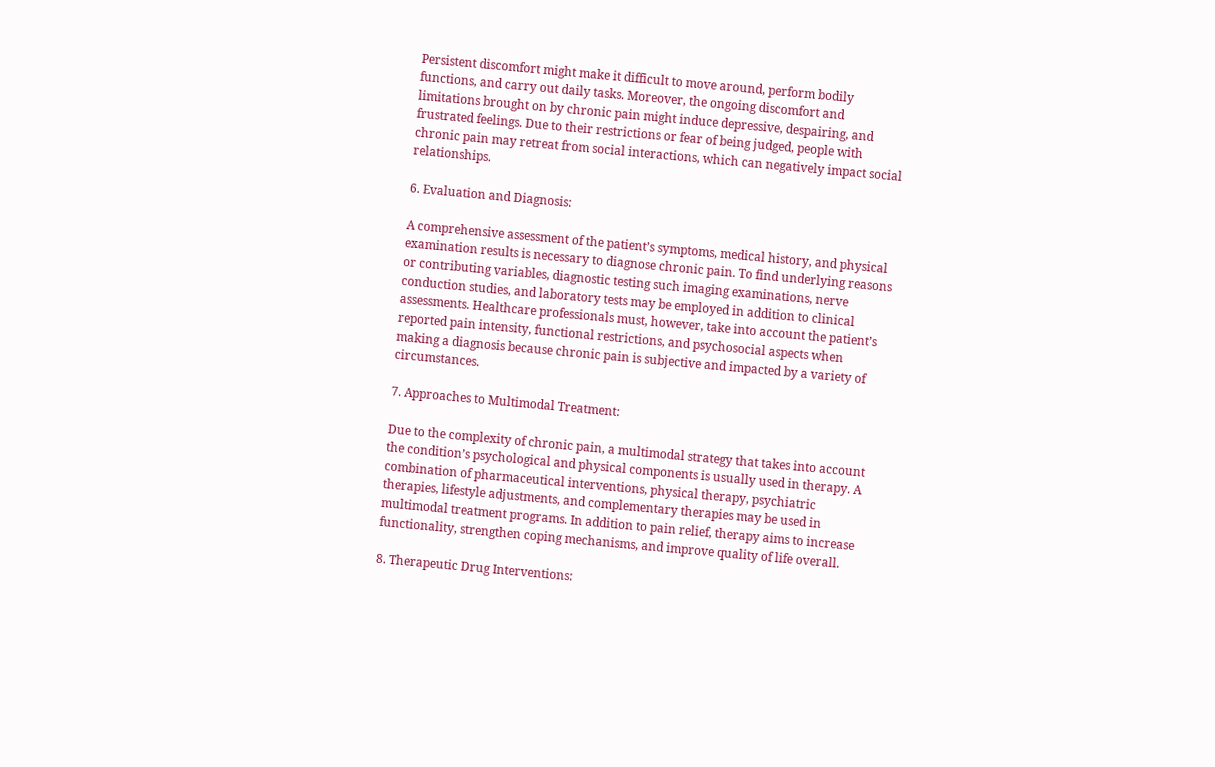Persistent discomfort might make it difficult to move around, perform bodily functions, and carry out daily tasks. Moreover, the ongoing discomfort and limitations brought on by chronic pain might induce depressive, despairing, and frustrated feelings. Due to their restrictions or fear of being judged, people with chronic pain may retreat from social interactions, which can negatively impact social relationships.

6. Evaluation and Diagnosis:

A comprehensive assessment of the patient’s symptoms, medical history, and physical examination results is necessary to diagnose chronic pain. To find underlying reasons or contributing variables, diagnostic testing such imaging examinations, nerve conduction studies, and laboratory tests may be employed in addition to clinical assessments. Healthcare professionals must, however, take into account the patient’s reported pain intensity, functional restrictions, and psychosocial aspects when making a diagnosis because chronic pain is subjective and impacted by a variety of circumstances.

7. Approaches to Multimodal Treatment:

Due to the complexity of chronic pain, a multimodal strategy that takes into account the condition’s psychological and physical components is usually used in therapy. A combination of pharmaceutical interventions, physical therapy, psychiatric therapies, lifestyle adjustments, and complementary therapies may be used in multimodal treatment programs. In addition to pain relief, therapy aims to increase functionality, strengthen coping mechanisms, and improve quality of life overall.

8. Therapeutic Drug Interventions: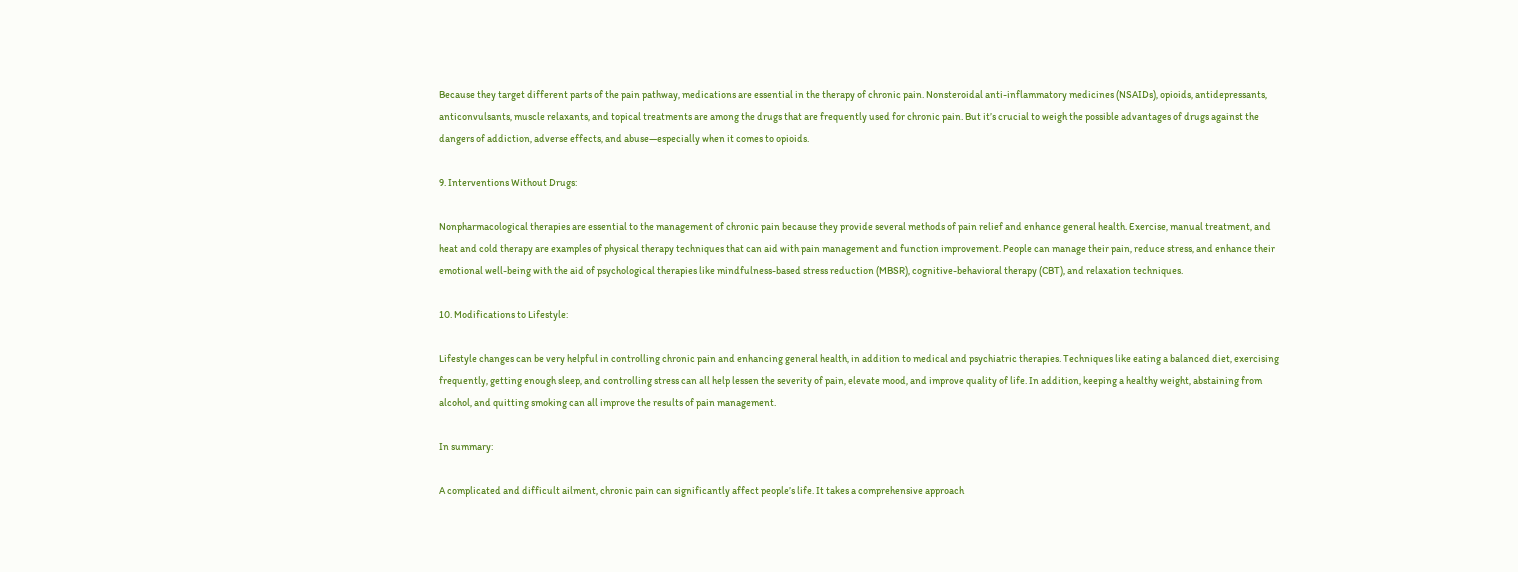Because they target different parts of the pain pathway, medications are essential in the therapy of chronic pain. Nonsteroidal anti-inflammatory medicines (NSAIDs), opioids, antidepressants, anticonvulsants, muscle relaxants, and topical treatments are among the drugs that are frequently used for chronic pain. But it’s crucial to weigh the possible advantages of drugs against the dangers of addiction, adverse effects, and abuse—especially when it comes to opioids.

9. Interventions Without Drugs:

Nonpharmacological therapies are essential to the management of chronic pain because they provide several methods of pain relief and enhance general health. Exercise, manual treatment, and heat and cold therapy are examples of physical therapy techniques that can aid with pain management and function improvement. People can manage their pain, reduce stress, and enhance their emotional well-being with the aid of psychological therapies like mindfulness-based stress reduction (MBSR), cognitive-behavioral therapy (CBT), and relaxation techniques.

10. Modifications to Lifestyle:

Lifestyle changes can be very helpful in controlling chronic pain and enhancing general health, in addition to medical and psychiatric therapies. Techniques like eating a balanced diet, exercising frequently, getting enough sleep, and controlling stress can all help lessen the severity of pain, elevate mood, and improve quality of life. In addition, keeping a healthy weight, abstaining from alcohol, and quitting smoking can all improve the results of pain management.

In summary:

A complicated and difficult ailment, chronic pain can significantly affect people’s life. It takes a comprehensive approach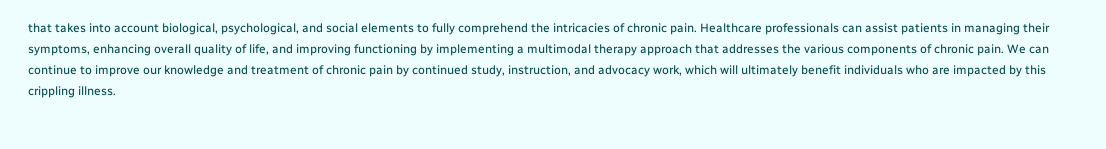that takes into account biological, psychological, and social elements to fully comprehend the intricacies of chronic pain. Healthcare professionals can assist patients in managing their symptoms, enhancing overall quality of life, and improving functioning by implementing a multimodal therapy approach that addresses the various components of chronic pain. We can continue to improve our knowledge and treatment of chronic pain by continued study, instruction, and advocacy work, which will ultimately benefit individuals who are impacted by this crippling illness.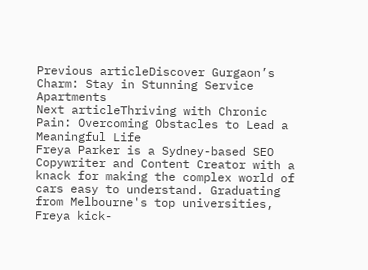Previous articleDiscover Gurgaon’s Charm: Stay in Stunning Service Apartments
Next articleThriving with Chronic Pain: Overcoming Obstacles to Lead a Meaningful Life
Freya Parker is a Sydney-based SEO Copywriter and Content Creator with a knack for making the complex world of cars easy to understand. Graduating from Melbourne's top universities, Freya kick-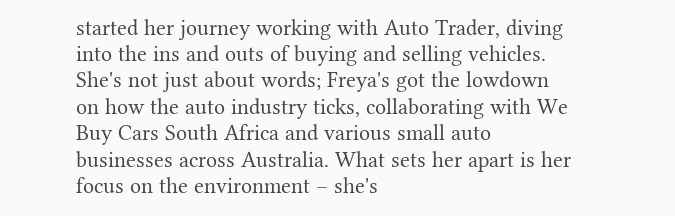started her journey working with Auto Trader, diving into the ins and outs of buying and selling vehicles. She's not just about words; Freya's got the lowdown on how the auto industry ticks, collaborating with We Buy Cars South Africa and various small auto businesses across Australia. What sets her apart is her focus on the environment – she's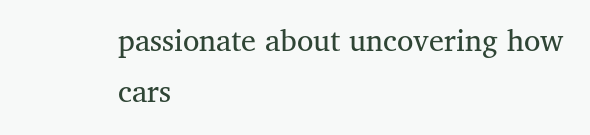passionate about uncovering how cars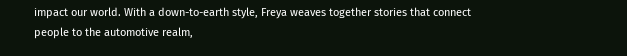impact our world. With a down-to-earth style, Freya weaves together stories that connect people to the automotive realm,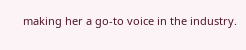making her a go-to voice in the industry.